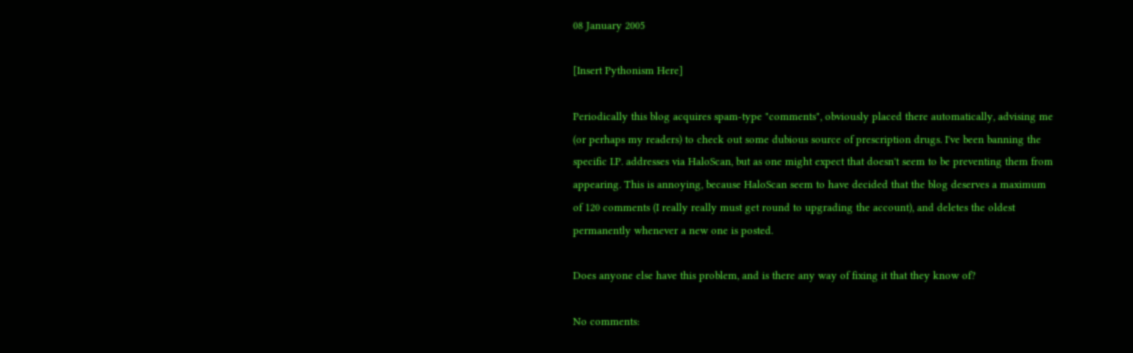08 January 2005

[Insert Pythonism Here]

Periodically this blog acquires spam-type "comments", obviously placed there automatically, advising me (or perhaps my readers) to check out some dubious source of prescription drugs. I've been banning the specific I.P. addresses via HaloScan, but as one might expect that doesn't seem to be preventing them from appearing. This is annoying, because HaloScan seem to have decided that the blog deserves a maximum of 120 comments (I really really must get round to upgrading the account), and deletes the oldest permanently whenever a new one is posted.

Does anyone else have this problem, and is there any way of fixing it that they know of?

No comments: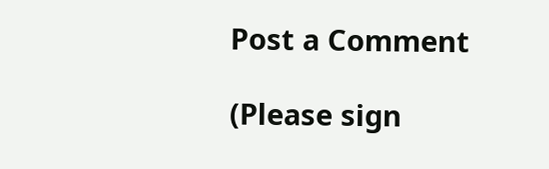Post a Comment

(Please sign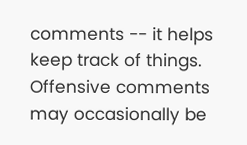comments -- it helps keep track of things. Offensive comments may occasionally be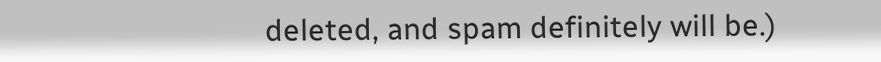deleted, and spam definitely will be.)